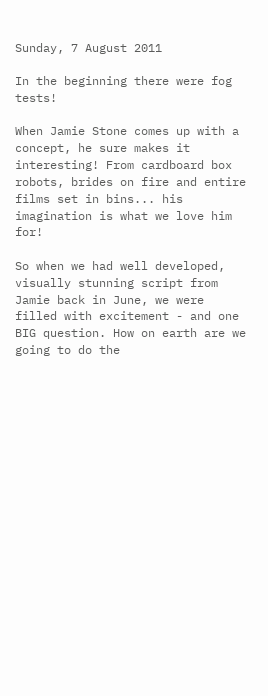Sunday, 7 August 2011

In the beginning there were fog tests!

When Jamie Stone comes up with a concept, he sure makes it interesting! From cardboard box robots, brides on fire and entire films set in bins... his imagination is what we love him for!

So when we had well developed, visually stunning script from Jamie back in June, we were filled with excitement - and one BIG question. How on earth are we going to do the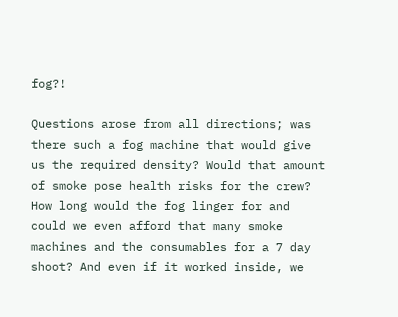fog?!

Questions arose from all directions; was there such a fog machine that would give us the required density? Would that amount of smoke pose health risks for the crew? How long would the fog linger for and could we even afford that many smoke machines and the consumables for a 7 day shoot? And even if it worked inside, we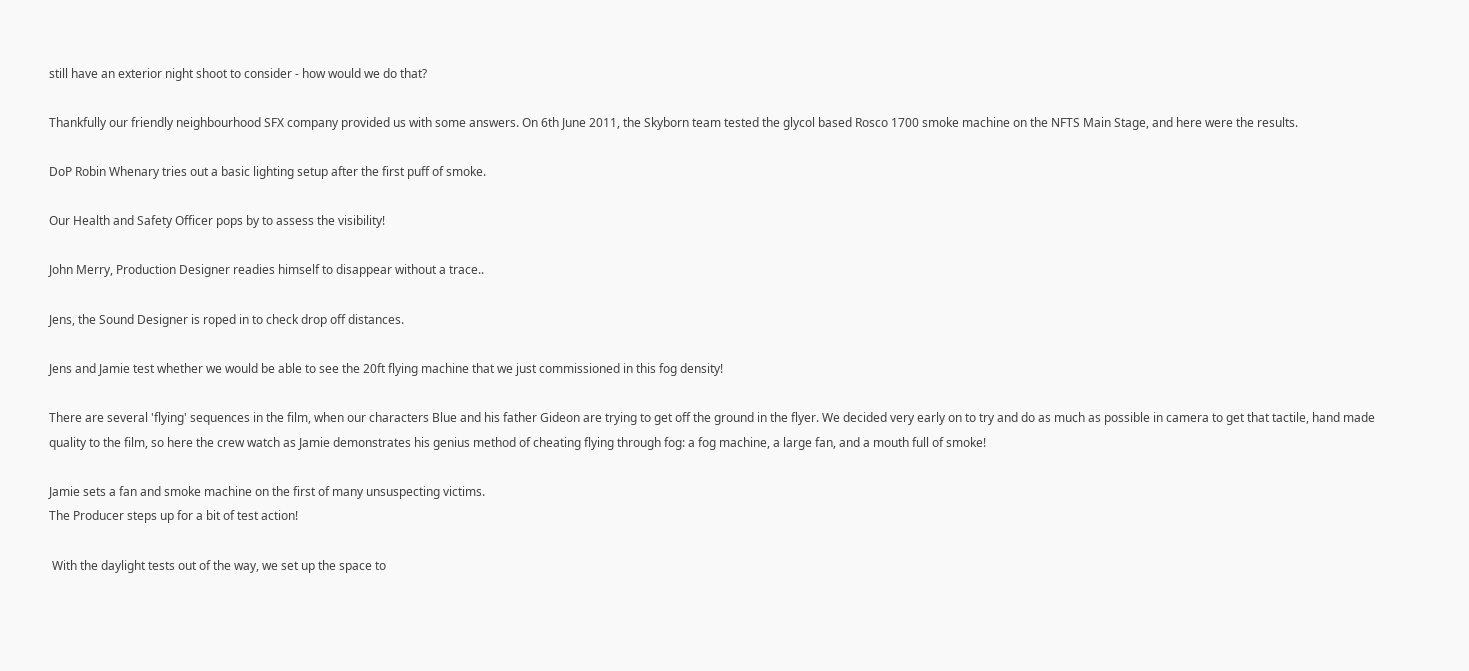still have an exterior night shoot to consider - how would we do that?

Thankfully our friendly neighbourhood SFX company provided us with some answers. On 6th June 2011, the Skyborn team tested the glycol based Rosco 1700 smoke machine on the NFTS Main Stage, and here were the results.

DoP Robin Whenary tries out a basic lighting setup after the first puff of smoke.

Our Health and Safety Officer pops by to assess the visibility!

John Merry, Production Designer readies himself to disappear without a trace..

Jens, the Sound Designer is roped in to check drop off distances.

Jens and Jamie test whether we would be able to see the 20ft flying machine that we just commissioned in this fog density!

There are several 'flying' sequences in the film, when our characters Blue and his father Gideon are trying to get off the ground in the flyer. We decided very early on to try and do as much as possible in camera to get that tactile, hand made quality to the film, so here the crew watch as Jamie demonstrates his genius method of cheating flying through fog: a fog machine, a large fan, and a mouth full of smoke!

Jamie sets a fan and smoke machine on the first of many unsuspecting victims.
The Producer steps up for a bit of test action!

 With the daylight tests out of the way, we set up the space to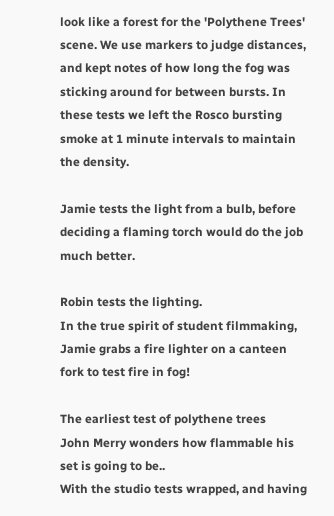look like a forest for the 'Polythene Trees' scene. We use markers to judge distances, and kept notes of how long the fog was sticking around for between bursts. In these tests we left the Rosco bursting smoke at 1 minute intervals to maintain the density.

Jamie tests the light from a bulb, before deciding a flaming torch would do the job much better.

Robin tests the lighting.
In the true spirit of student filmmaking, Jamie grabs a fire lighter on a canteen fork to test fire in fog!

The earliest test of polythene trees
John Merry wonders how flammable his set is going to be..
With the studio tests wrapped, and having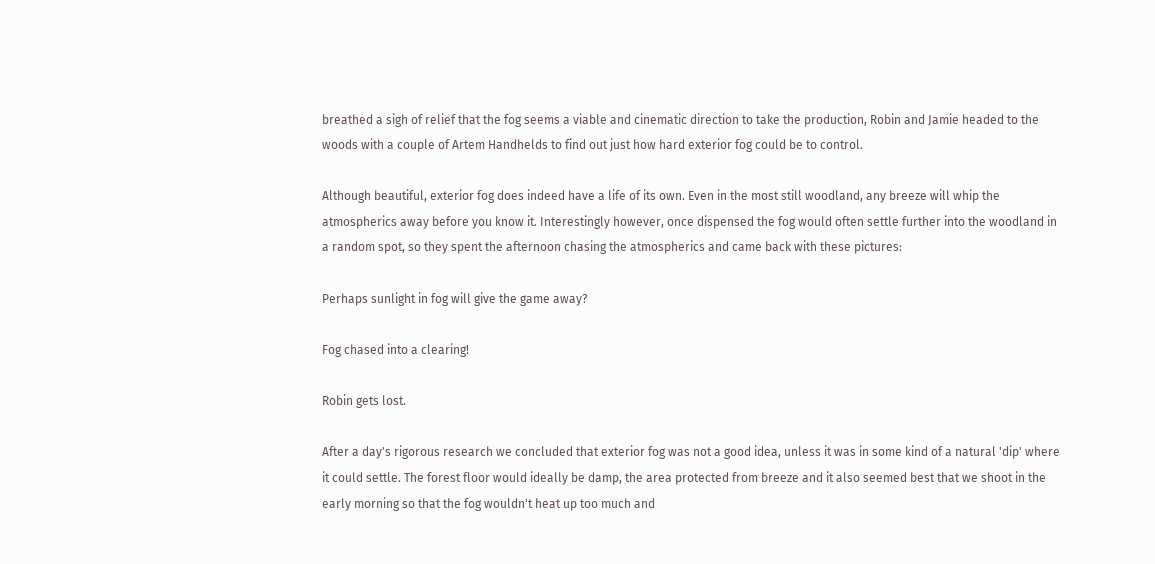breathed a sigh of relief that the fog seems a viable and cinematic direction to take the production, Robin and Jamie headed to the woods with a couple of Artem Handhelds to find out just how hard exterior fog could be to control.

Although beautiful, exterior fog does indeed have a life of its own. Even in the most still woodland, any breeze will whip the atmospherics away before you know it. Interestingly however, once dispensed the fog would often settle further into the woodland in a random spot, so they spent the afternoon chasing the atmospherics and came back with these pictures:

Perhaps sunlight in fog will give the game away?

Fog chased into a clearing!

Robin gets lost.

After a day's rigorous research we concluded that exterior fog was not a good idea, unless it was in some kind of a natural 'dip' where it could settle. The forest floor would ideally be damp, the area protected from breeze and it also seemed best that we shoot in the early morning so that the fog wouldn't heat up too much and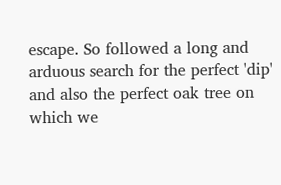escape. So followed a long and arduous search for the perfect 'dip' and also the perfect oak tree on which we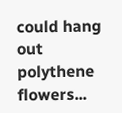could hang out polythene flowers...